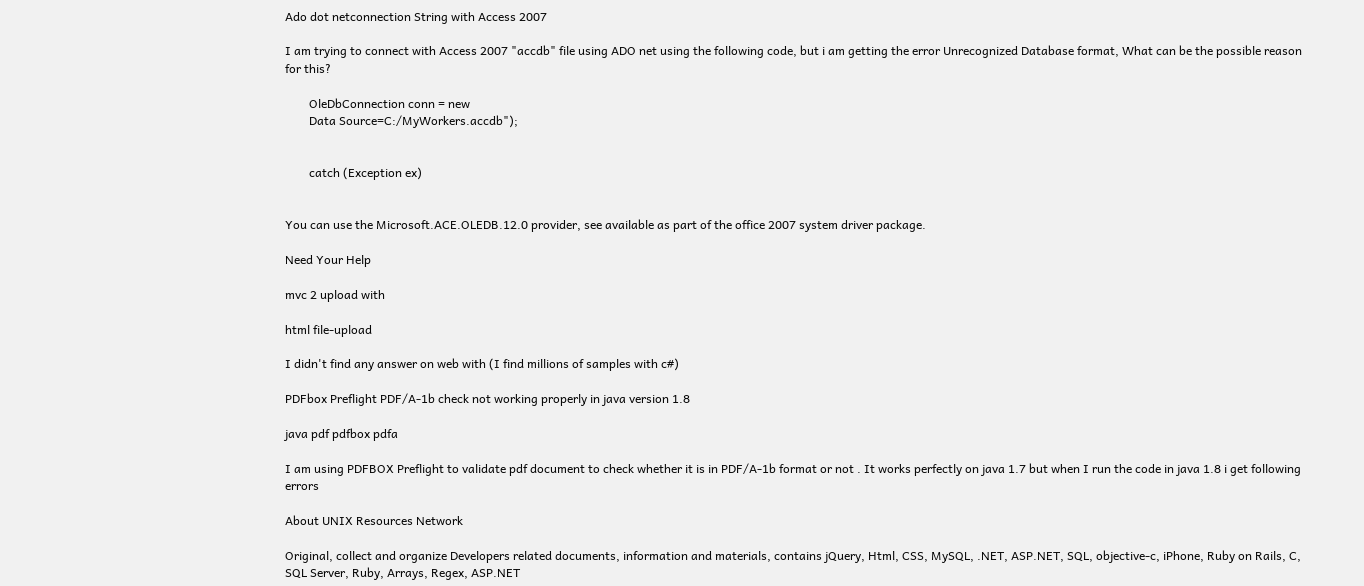Ado dot netconnection String with Access 2007

I am trying to connect with Access 2007 "accdb" file using ADO net using the following code, but i am getting the error Unrecognized Database format, What can be the possible reason for this?

        OleDbConnection conn = new
        Data Source=C:/MyWorkers.accdb");


        catch (Exception ex)


You can use the Microsoft.ACE.OLEDB.12.0 provider, see available as part of the office 2007 system driver package.

Need Your Help

mvc 2 upload with

html file-upload

I didn't find any answer on web with (I find millions of samples with c#)

PDFbox Preflight PDF/A-1b check not working properly in java version 1.8

java pdf pdfbox pdfa

I am using PDFBOX Preflight to validate pdf document to check whether it is in PDF/A-1b format or not . It works perfectly on java 1.7 but when I run the code in java 1.8 i get following errors

About UNIX Resources Network

Original, collect and organize Developers related documents, information and materials, contains jQuery, Html, CSS, MySQL, .NET, ASP.NET, SQL, objective-c, iPhone, Ruby on Rails, C, SQL Server, Ruby, Arrays, Regex, ASP.NET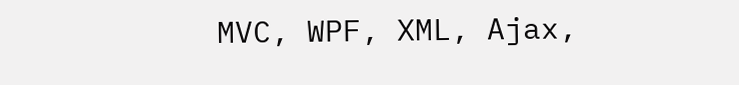MVC, WPF, XML, Ajax,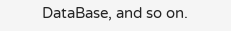DataBase, and so on.